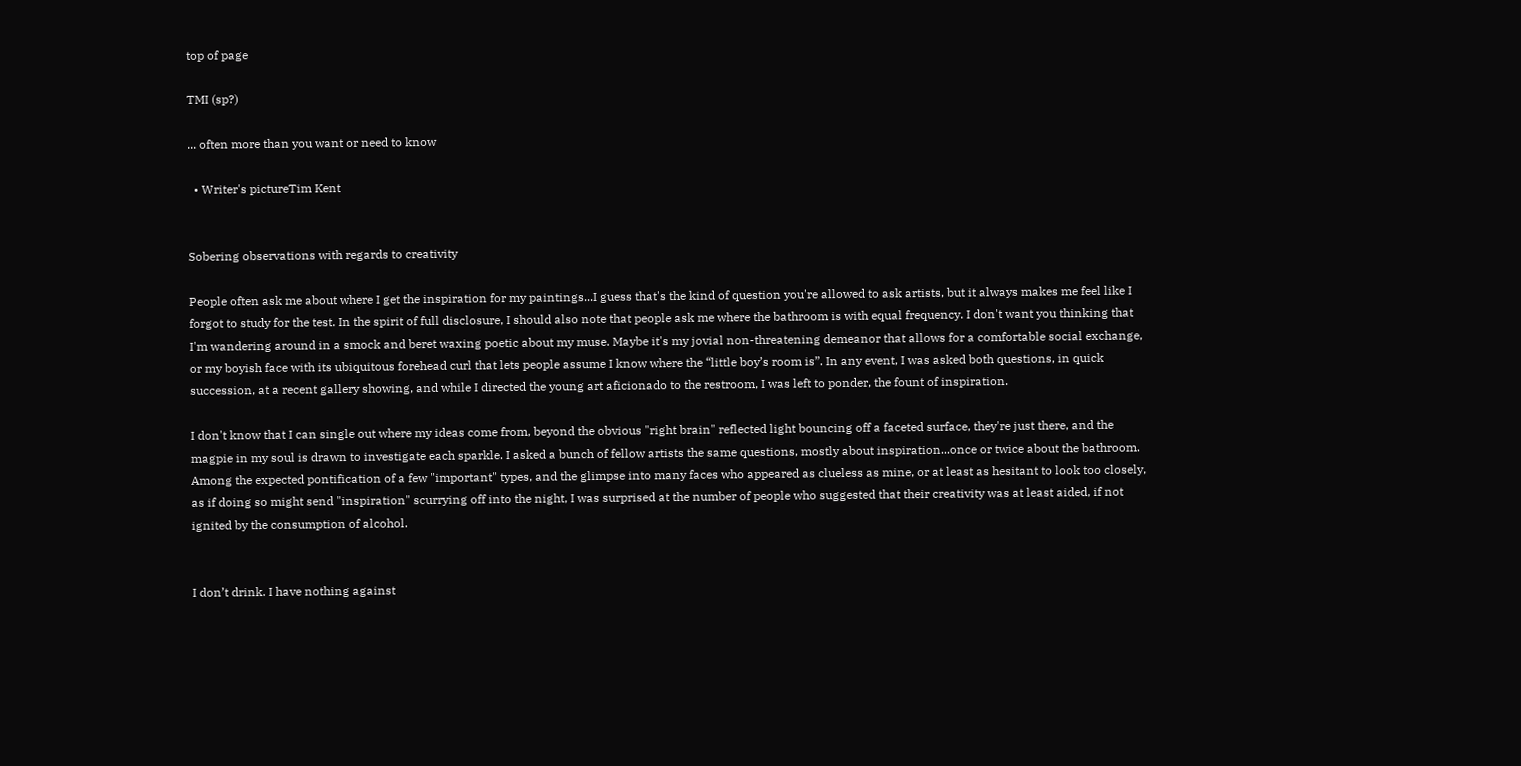top of page

TMI (sp?)

... often more than you want or need to know

  • Writer's pictureTim Kent


Sobering observations with regards to creativity

People often ask me about where I get the inspiration for my paintings...I guess that's the kind of question you're allowed to ask artists, but it always makes me feel like I forgot to study for the test. In the spirit of full disclosure, I should also note that people ask me where the bathroom is with equal frequency. I don't want you thinking that I'm wandering around in a smock and beret waxing poetic about my muse. Maybe it's my jovial non-threatening demeanor that allows for a comfortable social exchange, or my boyish face with its ubiquitous forehead curl that lets people assume I know where the “little boy’s room is”. In any event, I was asked both questions, in quick succession, at a recent gallery showing, and while I directed the young art aficionado to the restroom, I was left to ponder, the fount of inspiration.

I don't know that I can single out where my ideas come from, beyond the obvious "right brain" reflected light bouncing off a faceted surface, they're just there, and the magpie in my soul is drawn to investigate each sparkle. I asked a bunch of fellow artists the same questions, mostly about inspiration...once or twice about the bathroom. Among the expected pontification of a few "important" types, and the glimpse into many faces who appeared as clueless as mine, or at least as hesitant to look too closely, as if doing so might send "inspiration" scurrying off into the night, I was surprised at the number of people who suggested that their creativity was at least aided, if not ignited by the consumption of alcohol.


I don’t drink. I have nothing against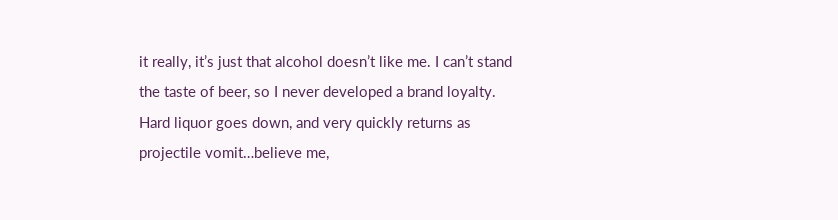it really, it’s just that alcohol doesn’t like me. I can’t stand the taste of beer, so I never developed a brand loyalty. Hard liquor goes down, and very quickly returns as projectile vomit…believe me,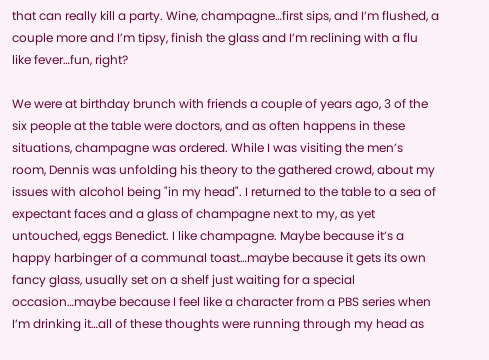that can really kill a party. Wine, champagne…first sips, and I’m flushed, a couple more and I’m tipsy, finish the glass and I’m reclining with a flu like fever…fun, right?

We were at birthday brunch with friends a couple of years ago, 3 of the six people at the table were doctors, and as often happens in these situations, champagne was ordered. While I was visiting the men’s room, Dennis was unfolding his theory to the gathered crowd, about my issues with alcohol being "in my head". I returned to the table to a sea of expectant faces and a glass of champagne next to my, as yet untouched, eggs Benedict. I like champagne. Maybe because it’s a happy harbinger of a communal toast…maybe because it gets its own fancy glass, usually set on a shelf just waiting for a special occasion…maybe because I feel like a character from a PBS series when I’m drinking it…all of these thoughts were running through my head as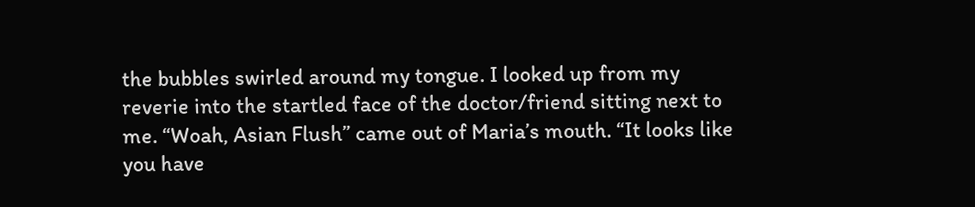the bubbles swirled around my tongue. I looked up from my reverie into the startled face of the doctor/friend sitting next to me. “Woah, Asian Flush” came out of Maria’s mouth. “It looks like you have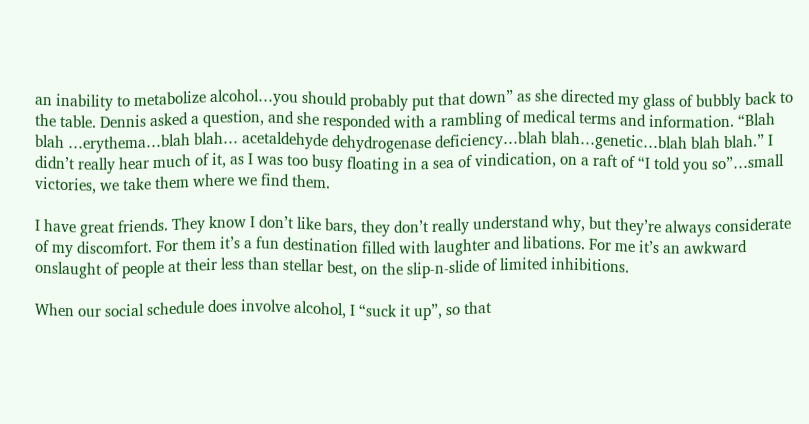an inability to metabolize alcohol…you should probably put that down” as she directed my glass of bubbly back to the table. Dennis asked a question, and she responded with a rambling of medical terms and information. “Blah blah …erythema…blah blah… acetaldehyde dehydrogenase deficiency…blah blah…genetic…blah blah blah.” I didn’t really hear much of it, as I was too busy floating in a sea of vindication, on a raft of “I told you so”…small victories, we take them where we find them.

I have great friends. They know I don’t like bars, they don’t really understand why, but they’re always considerate of my discomfort. For them it’s a fun destination filled with laughter and libations. For me it’s an awkward onslaught of people at their less than stellar best, on the slip-n-slide of limited inhibitions.

When our social schedule does involve alcohol, I “suck it up”, so that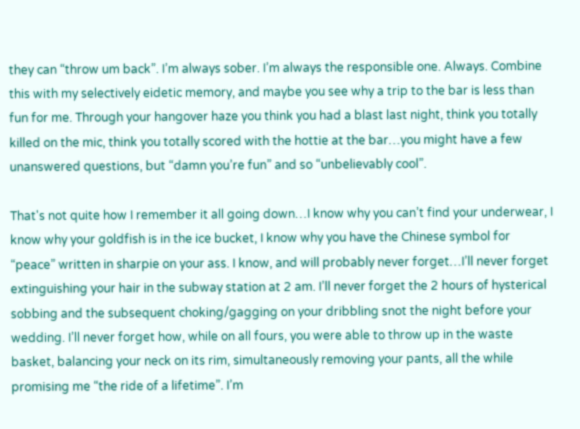they can “throw um back”. I’m always sober. I’m always the responsible one. Always. Combine this with my selectively eidetic memory, and maybe you see why a trip to the bar is less than fun for me. Through your hangover haze you think you had a blast last night, think you totally killed on the mic, think you totally scored with the hottie at the bar…you might have a few unanswered questions, but “damn you’re fun” and so “unbelievably cool”.

That's not quite how I remember it all going down…I know why you can’t find your underwear, I know why your goldfish is in the ice bucket, I know why you have the Chinese symbol for “peace” written in sharpie on your ass. I know, and will probably never forget…I’ll never forget extinguishing your hair in the subway station at 2 am. I’ll never forget the 2 hours of hysterical sobbing and the subsequent choking/gagging on your dribbling snot the night before your wedding. I’ll never forget how, while on all fours, you were able to throw up in the waste basket, balancing your neck on its rim, simultaneously removing your pants, all the while promising me “the ride of a lifetime”. I’m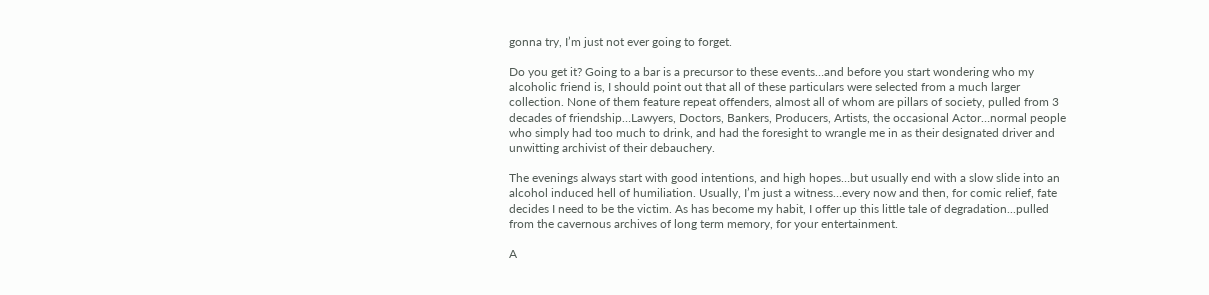gonna try, I’m just not ever going to forget.

Do you get it? Going to a bar is a precursor to these events…and before you start wondering who my alcoholic friend is, I should point out that all of these particulars were selected from a much larger collection. None of them feature repeat offenders, almost all of whom are pillars of society, pulled from 3 decades of friendship…Lawyers, Doctors, Bankers, Producers, Artists, the occasional Actor…normal people who simply had too much to drink, and had the foresight to wrangle me in as their designated driver and unwitting archivist of their debauchery.

The evenings always start with good intentions, and high hopes…but usually end with a slow slide into an alcohol induced hell of humiliation. Usually, I’m just a witness…every now and then, for comic relief, fate decides I need to be the victim. As has become my habit, I offer up this little tale of degradation...pulled from the cavernous archives of long term memory, for your entertainment.

A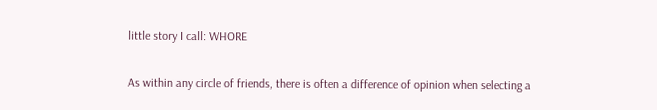little story I call: WHORE

As within any circle of friends, there is often a difference of opinion when selecting a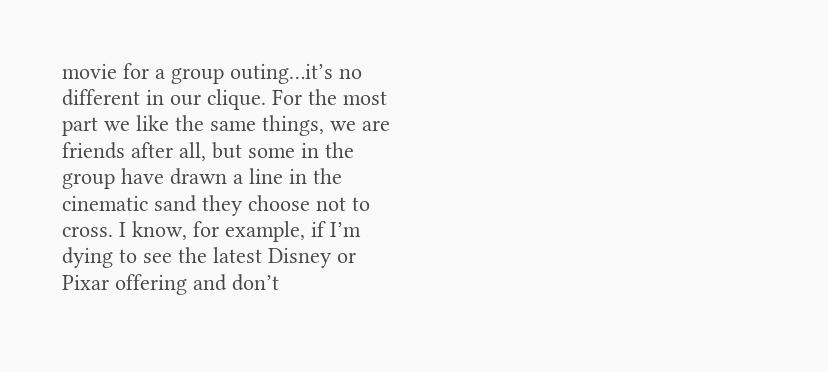movie for a group outing…it’s no different in our clique. For the most part we like the same things, we are friends after all, but some in the group have drawn a line in the cinematic sand they choose not to cross. I know, for example, if I’m dying to see the latest Disney or Pixar offering and don’t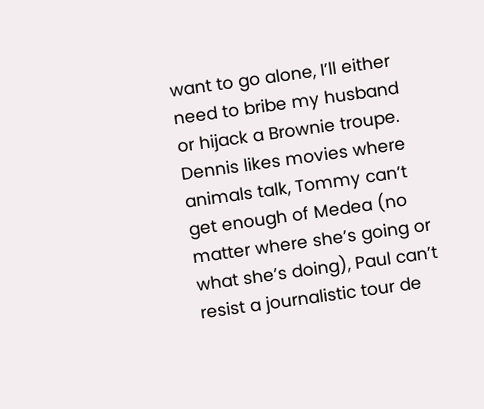want to go alone, I’ll either need to bribe my husband or hijack a Brownie troupe. Dennis likes movies where animals talk, Tommy can’t get enough of Medea (no matter where she’s going or what she’s doing), Paul can’t resist a journalistic tour de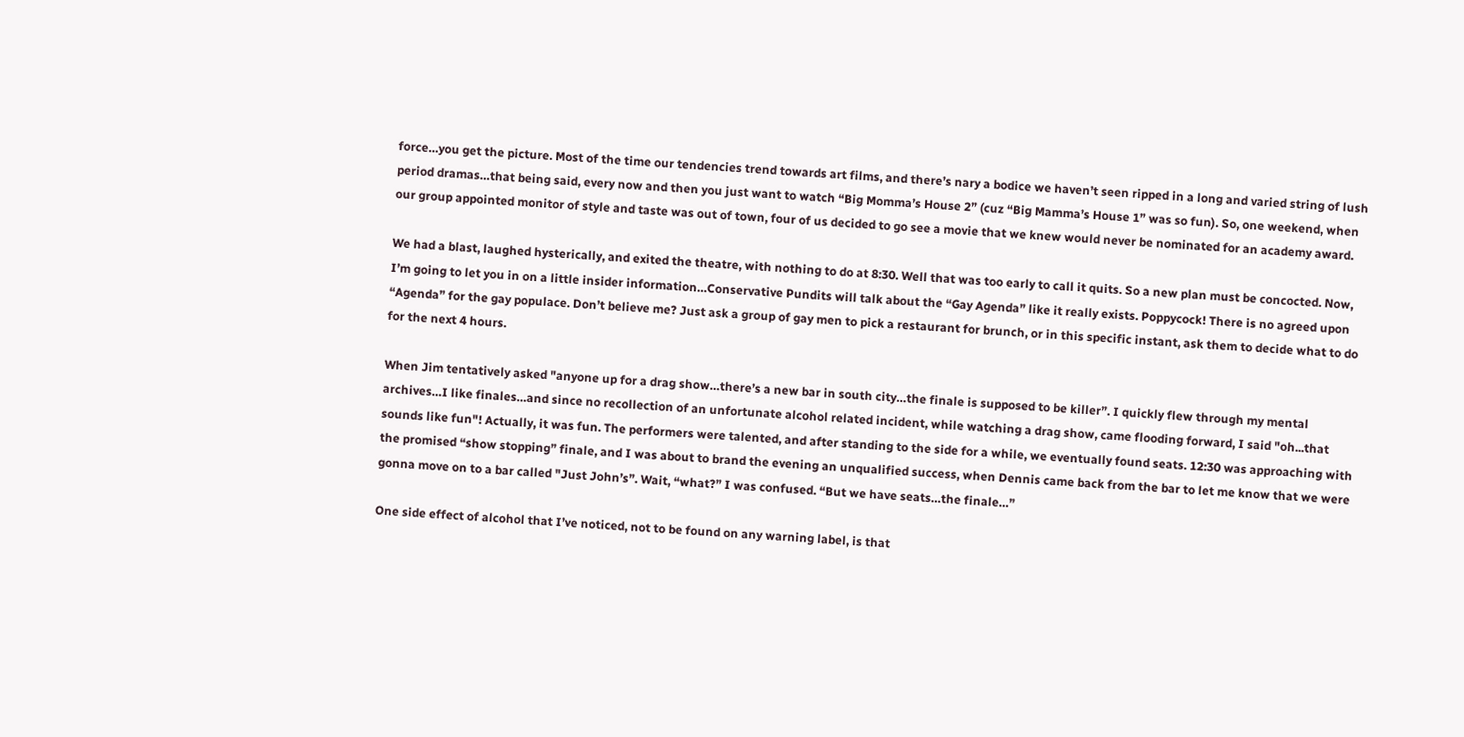force…you get the picture. Most of the time our tendencies trend towards art films, and there’s nary a bodice we haven’t seen ripped in a long and varied string of lush period dramas…that being said, every now and then you just want to watch “Big Momma’s House 2” (cuz “Big Mamma’s House 1” was so fun). So, one weekend, when our group appointed monitor of style and taste was out of town, four of us decided to go see a movie that we knew would never be nominated for an academy award.

We had a blast, laughed hysterically, and exited the theatre, with nothing to do at 8:30. Well that was too early to call it quits. So a new plan must be concocted. Now, I’m going to let you in on a little insider information…Conservative Pundits will talk about the “Gay Agenda” like it really exists. Poppycock! There is no agreed upon “Agenda” for the gay populace. Don’t believe me? Just ask a group of gay men to pick a restaurant for brunch, or in this specific instant, ask them to decide what to do for the next 4 hours.

When Jim tentatively asked "anyone up for a drag show…there’s a new bar in south city…the finale is supposed to be killer”. I quickly flew through my mental archives…I like finales…and since no recollection of an unfortunate alcohol related incident, while watching a drag show, came flooding forward, I said "oh...that sounds like fun"! Actually, it was fun. The performers were talented, and after standing to the side for a while, we eventually found seats. 12:30 was approaching with the promised “show stopping” finale, and I was about to brand the evening an unqualified success, when Dennis came back from the bar to let me know that we were gonna move on to a bar called "Just John’s”. Wait, “what?” I was confused. “But we have seats…the finale…”

One side effect of alcohol that I’ve noticed, not to be found on any warning label, is that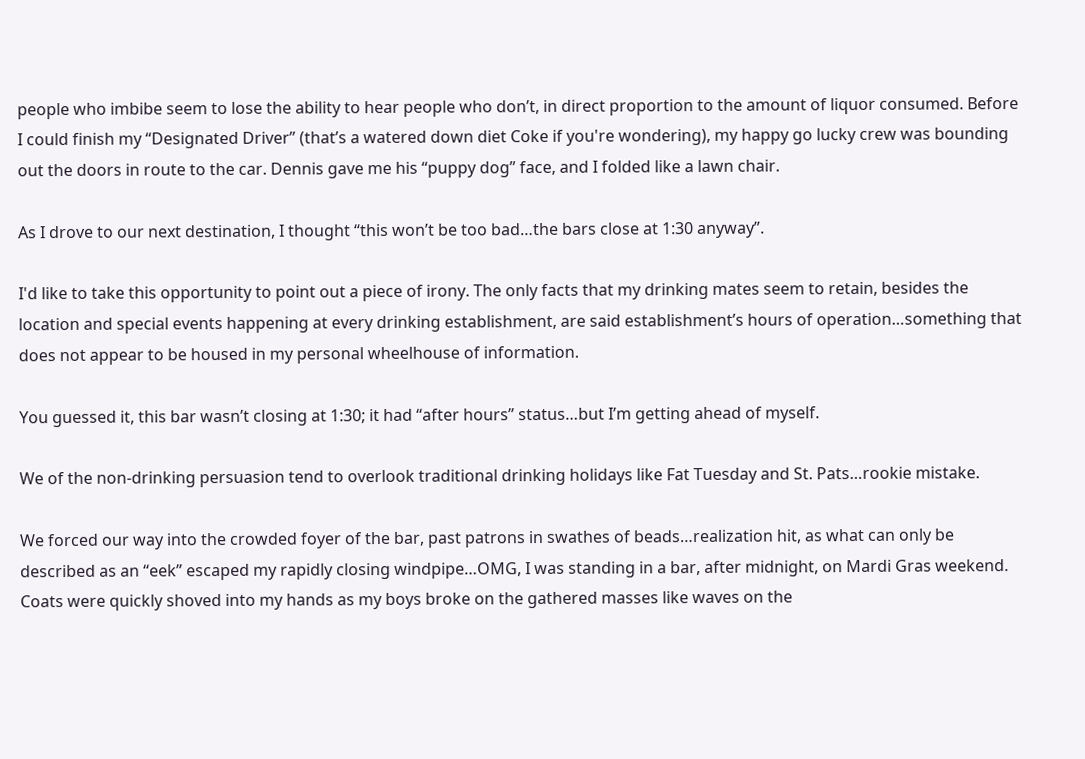people who imbibe seem to lose the ability to hear people who don’t, in direct proportion to the amount of liquor consumed. Before I could finish my “Designated Driver” (that’s a watered down diet Coke if you're wondering), my happy go lucky crew was bounding out the doors in route to the car. Dennis gave me his “puppy dog” face, and I folded like a lawn chair.

As I drove to our next destination, I thought “this won’t be too bad…the bars close at 1:30 anyway”.

I'd like to take this opportunity to point out a piece of irony. The only facts that my drinking mates seem to retain, besides the location and special events happening at every drinking establishment, are said establishment’s hours of operation…something that does not appear to be housed in my personal wheelhouse of information.

You guessed it, this bar wasn’t closing at 1:30; it had “after hours” status…but I’m getting ahead of myself.

We of the non-drinking persuasion tend to overlook traditional drinking holidays like Fat Tuesday and St. Pats…rookie mistake.

We forced our way into the crowded foyer of the bar, past patrons in swathes of beads…realization hit, as what can only be described as an “eek” escaped my rapidly closing windpipe…OMG, I was standing in a bar, after midnight, on Mardi Gras weekend. Coats were quickly shoved into my hands as my boys broke on the gathered masses like waves on the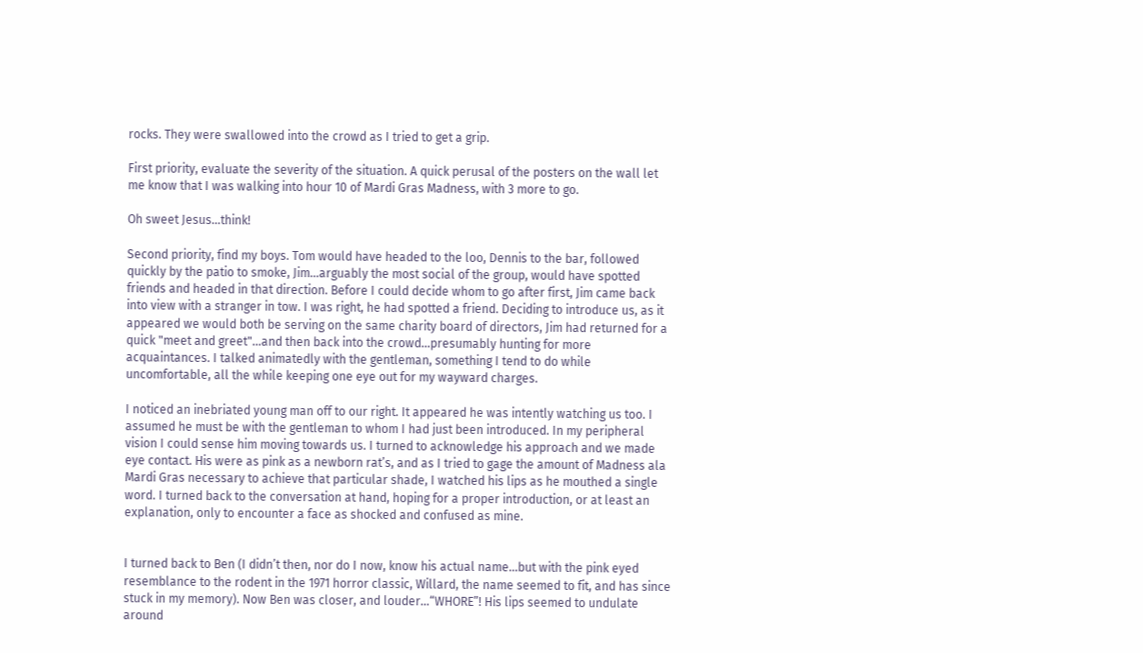rocks. They were swallowed into the crowd as I tried to get a grip.

First priority, evaluate the severity of the situation. A quick perusal of the posters on the wall let me know that I was walking into hour 10 of Mardi Gras Madness, with 3 more to go.

Oh sweet Jesus…think!

Second priority, find my boys. Tom would have headed to the loo, Dennis to the bar, followed quickly by the patio to smoke, Jim…arguably the most social of the group, would have spotted friends and headed in that direction. Before I could decide whom to go after first, Jim came back into view with a stranger in tow. I was right, he had spotted a friend. Deciding to introduce us, as it appeared we would both be serving on the same charity board of directors, Jim had returned for a quick "meet and greet"…and then back into the crowd…presumably hunting for more acquaintances. I talked animatedly with the gentleman, something I tend to do while uncomfortable, all the while keeping one eye out for my wayward charges.

I noticed an inebriated young man off to our right. It appeared he was intently watching us too. I assumed he must be with the gentleman to whom I had just been introduced. In my peripheral vision I could sense him moving towards us. I turned to acknowledge his approach and we made eye contact. His were as pink as a newborn rat’s, and as I tried to gage the amount of Madness ala Mardi Gras necessary to achieve that particular shade, I watched his lips as he mouthed a single word. I turned back to the conversation at hand, hoping for a proper introduction, or at least an explanation, only to encounter a face as shocked and confused as mine.


I turned back to Ben (I didn’t then, nor do I now, know his actual name…but with the pink eyed resemblance to the rodent in the 1971 horror classic, Willard, the name seemed to fit, and has since stuck in my memory). Now Ben was closer, and louder…“WHORE”! His lips seemed to undulate around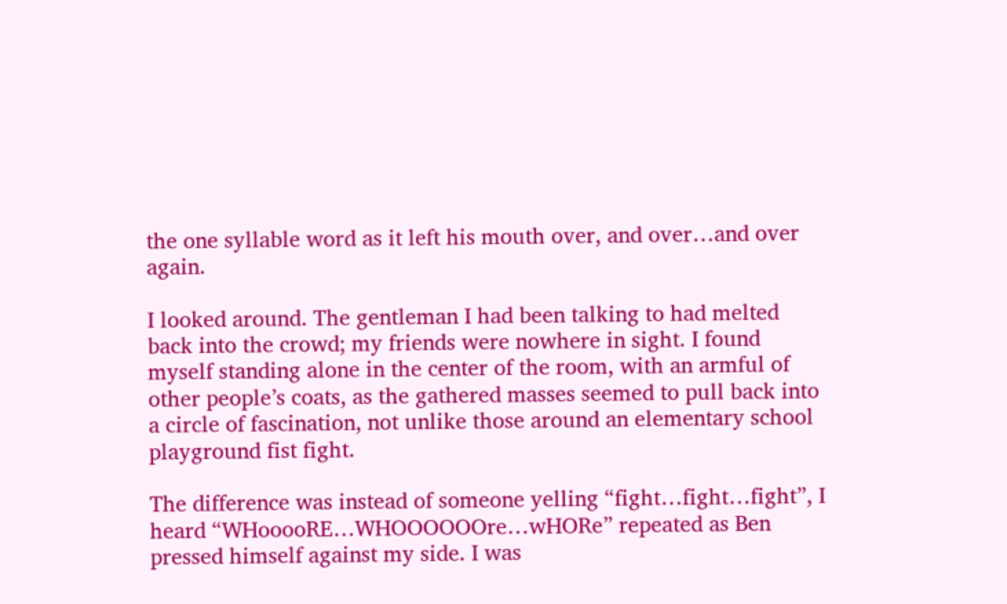the one syllable word as it left his mouth over, and over…and over again.

I looked around. The gentleman I had been talking to had melted back into the crowd; my friends were nowhere in sight. I found myself standing alone in the center of the room, with an armful of other people’s coats, as the gathered masses seemed to pull back into a circle of fascination, not unlike those around an elementary school playground fist fight.

The difference was instead of someone yelling “fight…fight…fight”, I heard “WHooooRE…WHOOOOOOre…wHORe” repeated as Ben pressed himself against my side. I was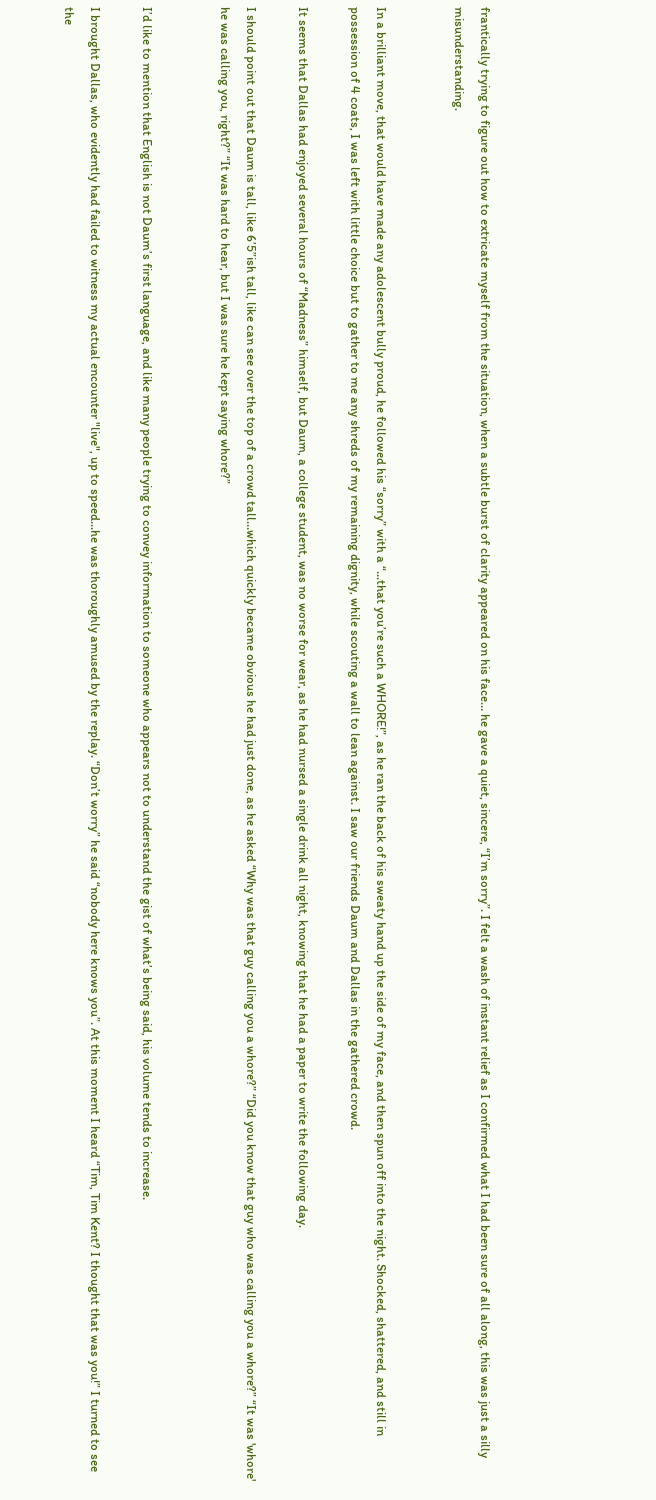frantically trying to figure out how to extricate myself from the situation, when a subtle burst of clarity appeared on his face… he gave a quiet, sincere, “I’m sorry”. I felt a wash of instant relief as I confirmed what I had been sure of all along, this was just a silly misunderstanding.


In a brilliant move, that would have made any adolescent bully proud, he followed his “sorry” with a “...that you’re such a WHORE!”, as he ran the back of his sweaty hand up the side of my face, and then spun off into the night. Shocked, shattered, and still in possession of 4 coats, I was left with little choice but to gather to me any shreds of my remaining dignity, while scouting a wall to lean against. I saw our friends Daum and Dallas in the gathered crowd.

It seems that Dallas had enjoyed several hours of “Madness” himself, but Daum, a college student, was no worse for wear, as he had nursed a single drink all night, knowing that he had a paper to write the following day.

I should point out that Daum is tall, like 6’5”ish tall, like can see over the top of a crowd tall…which quickly became obvious he had just done, as he asked “Why was that guy calling you a whore?” “Did you know that guy who was calling you a whore?” “It was 'whore' he was calling you, right?” “It was hard to hear, but I was sure he kept saying whore?”


I’d like to mention that English is not Daum’s first language, and like many people trying to convey information to someone who appears not to understand the gist of what’s being said, his volume tends to increase.

I brought Dallas, who evidently had failed to witness my actual encounter "live", up to speed...he was thoroughly amused by the replay. “Don’t worry” he said “nobody here knows you”. At this moment I heard “Tim, Tim Kent? I thought that was you!” I turned to see the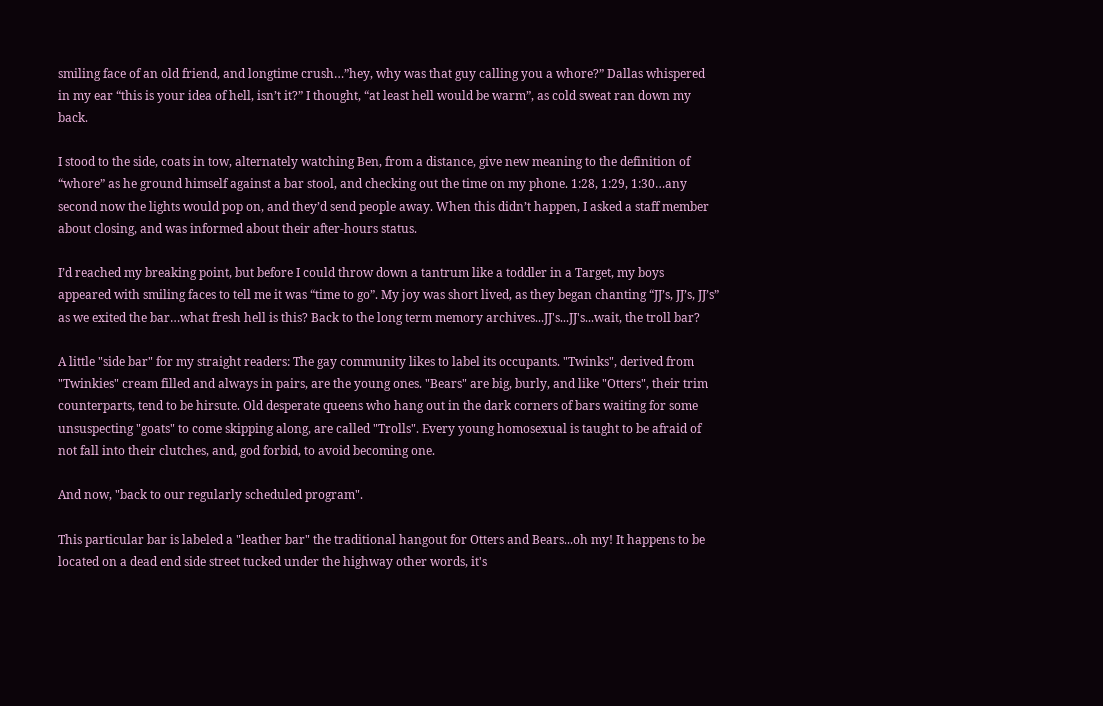smiling face of an old friend, and longtime crush…”hey, why was that guy calling you a whore?” Dallas whispered in my ear “this is your idea of hell, isn’t it?” I thought, “at least hell would be warm”, as cold sweat ran down my back.

I stood to the side, coats in tow, alternately watching Ben, from a distance, give new meaning to the definition of “whore” as he ground himself against a bar stool, and checking out the time on my phone. 1:28, 1:29, 1:30…any second now the lights would pop on, and they’d send people away. When this didn’t happen, I asked a staff member about closing, and was informed about their after-hours status.

I’d reached my breaking point, but before I could throw down a tantrum like a toddler in a Target, my boys appeared with smiling faces to tell me it was “time to go”. My joy was short lived, as they began chanting “JJ’s, JJ’s, JJ’s” as we exited the bar…what fresh hell is this? Back to the long term memory archives...JJ's...JJ's...wait, the troll bar?

A little "side bar" for my straight readers: The gay community likes to label its occupants. "Twinks", derived from "Twinkies" cream filled and always in pairs, are the young ones. "Bears" are big, burly, and like "Otters", their trim counterparts, tend to be hirsute. Old desperate queens who hang out in the dark corners of bars waiting for some unsuspecting "goats" to come skipping along, are called "Trolls". Every young homosexual is taught to be afraid of not fall into their clutches, and, god forbid, to avoid becoming one.

And now, "back to our regularly scheduled program".

This particular bar is labeled a "leather bar" the traditional hangout for Otters and Bears...oh my! It happens to be located on a dead end side street tucked under the highway other words, it's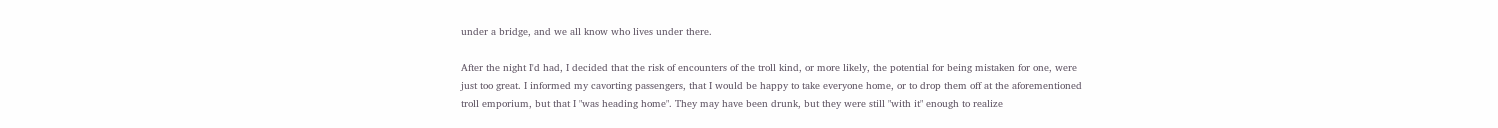under a bridge, and we all know who lives under there.

After the night I'd had, I decided that the risk of encounters of the troll kind, or more likely, the potential for being mistaken for one, were just too great. I informed my cavorting passengers, that I would be happy to take everyone home, or to drop them off at the aforementioned troll emporium, but that I "was heading home". They may have been drunk, but they were still "with it" enough to realize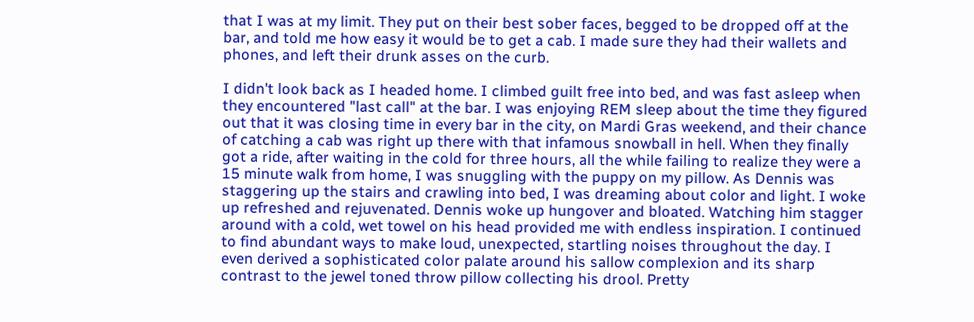that I was at my limit. They put on their best sober faces, begged to be dropped off at the bar, and told me how easy it would be to get a cab. I made sure they had their wallets and phones, and left their drunk asses on the curb.

I didn't look back as I headed home. I climbed guilt free into bed, and was fast asleep when they encountered "last call" at the bar. I was enjoying REM sleep about the time they figured out that it was closing time in every bar in the city, on Mardi Gras weekend, and their chance of catching a cab was right up there with that infamous snowball in hell. When they finally got a ride, after waiting in the cold for three hours, all the while failing to realize they were a 15 minute walk from home, I was snuggling with the puppy on my pillow. As Dennis was staggering up the stairs and crawling into bed, I was dreaming about color and light. I woke up refreshed and rejuvenated. Dennis woke up hungover and bloated. Watching him stagger around with a cold, wet towel on his head provided me with endless inspiration. I continued to find abundant ways to make loud, unexpected, startling noises throughout the day. I even derived a sophisticated color palate around his sallow complexion and its sharp contrast to the jewel toned throw pillow collecting his drool. Pretty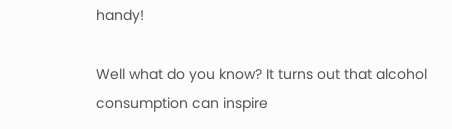handy!

Well what do you know? It turns out that alcohol consumption can inspire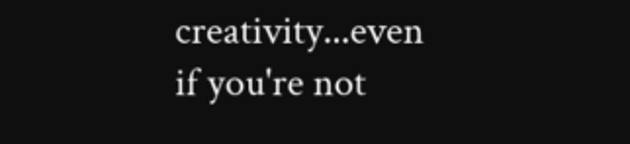creativity...even if you're not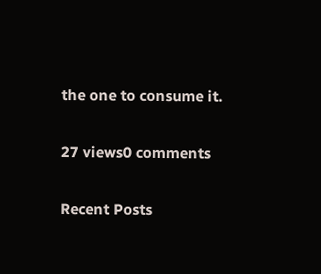the one to consume it.

27 views0 comments

Recent Posts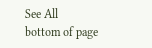See All
bottom of page